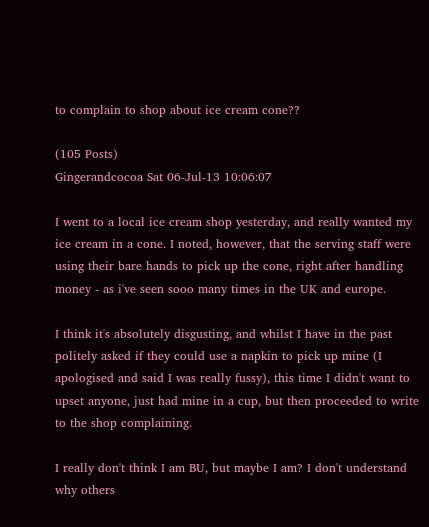to complain to shop about ice cream cone??

(105 Posts)
Gingerandcocoa Sat 06-Jul-13 10:06:07

I went to a local ice cream shop yesterday, and really wanted my ice cream in a cone. I noted, however, that the serving staff were using their bare hands to pick up the cone, right after handling money - as i've seen sooo many times in the UK and europe.

I think it's absolutely disgusting, and whilst I have in the past politely asked if they could use a napkin to pick up mine (I apologised and said I was really fussy), this time I didn't want to upset anyone, just had mine in a cup, but then proceeded to write to the shop complaining.

I really don't think I am BU, but maybe I am? I don't understand why others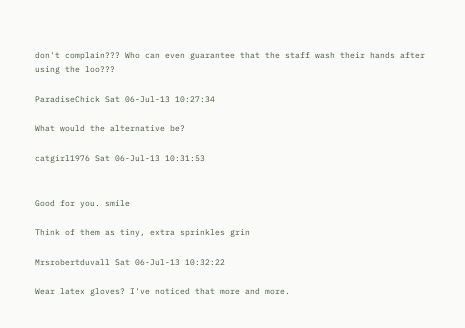don't complain??? Who can even guarantee that the staff wash their hands after using the loo???

ParadiseChick Sat 06-Jul-13 10:27:34

What would the alternative be?

catgirl1976 Sat 06-Jul-13 10:31:53


Good for you. smile

Think of them as tiny, extra sprinkles grin

Mrsrobertduvall Sat 06-Jul-13 10:32:22

Wear latex gloves? I've noticed that more and more.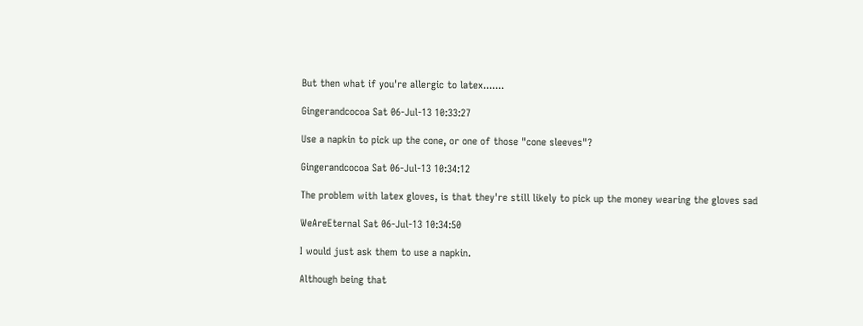But then what if you're allergic to latex.......

Gingerandcocoa Sat 06-Jul-13 10:33:27

Use a napkin to pick up the cone, or one of those "cone sleeves"?

Gingerandcocoa Sat 06-Jul-13 10:34:12

The problem with latex gloves, is that they're still likely to pick up the money wearing the gloves sad

WeAreEternal Sat 06-Jul-13 10:34:50

I would just ask them to use a napkin.

Although being that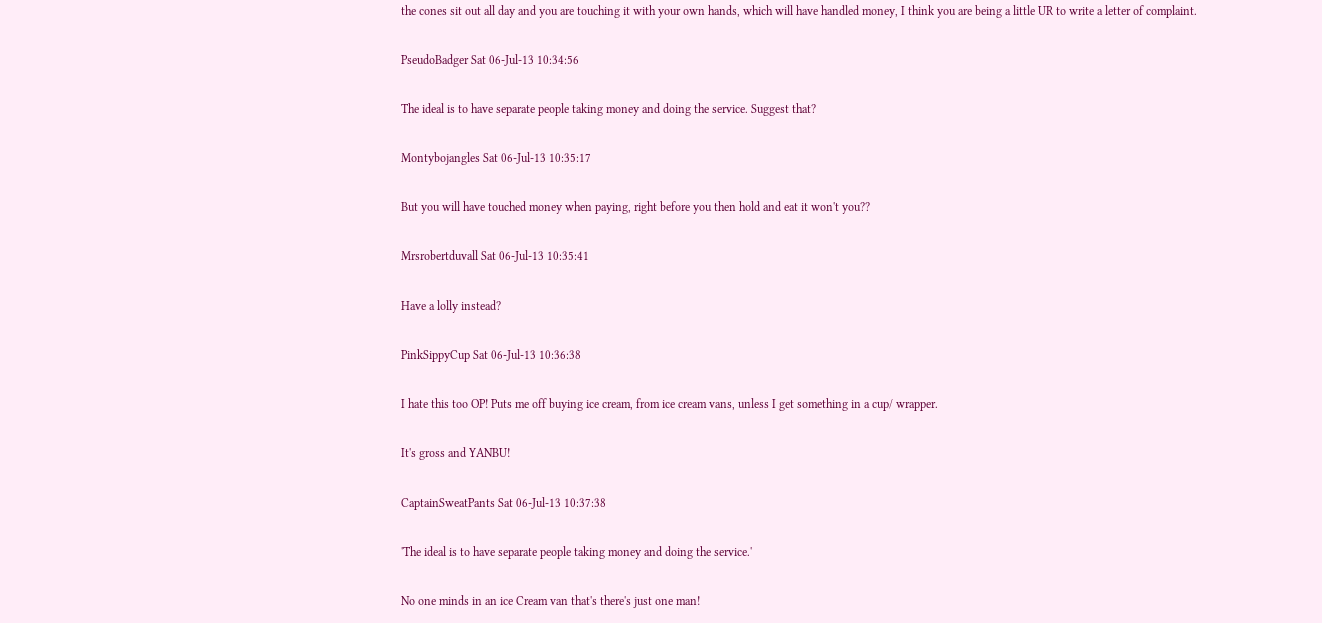the cones sit out all day and you are touching it with your own hands, which will have handled money, I think you are being a little UR to write a letter of complaint.

PseudoBadger Sat 06-Jul-13 10:34:56

The ideal is to have separate people taking money and doing the service. Suggest that?

Montybojangles Sat 06-Jul-13 10:35:17

But you will have touched money when paying, right before you then hold and eat it won't you??

Mrsrobertduvall Sat 06-Jul-13 10:35:41

Have a lolly instead?

PinkSippyCup Sat 06-Jul-13 10:36:38

I hate this too OP! Puts me off buying ice cream, from ice cream vans, unless I get something in a cup/ wrapper.

It's gross and YANBU!

CaptainSweatPants Sat 06-Jul-13 10:37:38

'The ideal is to have separate people taking money and doing the service.'

No one minds in an ice Cream van that's there's just one man!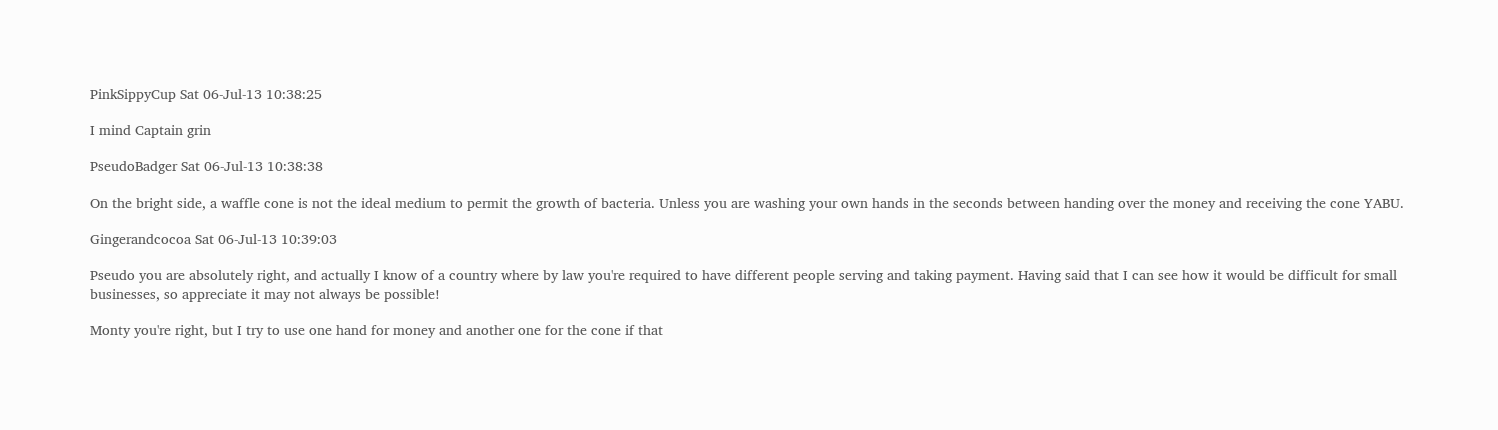PinkSippyCup Sat 06-Jul-13 10:38:25

I mind Captain grin

PseudoBadger Sat 06-Jul-13 10:38:38

On the bright side, a waffle cone is not the ideal medium to permit the growth of bacteria. Unless you are washing your own hands in the seconds between handing over the money and receiving the cone YABU.

Gingerandcocoa Sat 06-Jul-13 10:39:03

Pseudo you are absolutely right, and actually I know of a country where by law you're required to have different people serving and taking payment. Having said that I can see how it would be difficult for small businesses, so appreciate it may not always be possible!

Monty you're right, but I try to use one hand for money and another one for the cone if that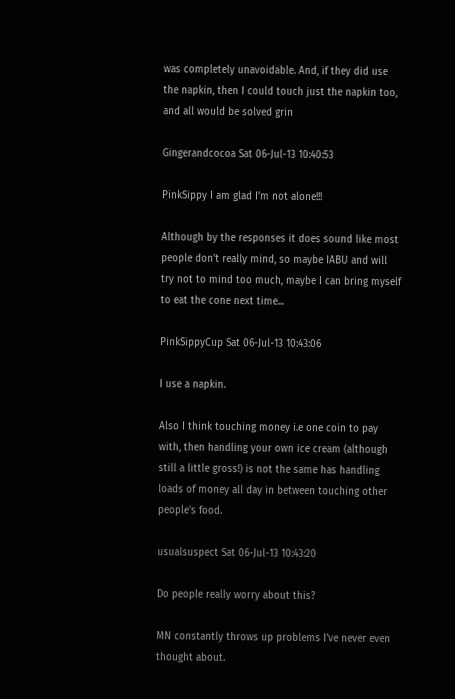was completely unavoidable. And, if they did use the napkin, then I could touch just the napkin too, and all would be solved grin

Gingerandcocoa Sat 06-Jul-13 10:40:53

PinkSippy I am glad I'm not alone!!!

Although by the responses it does sound like most people don't really mind, so maybe IABU and will try not to mind too much, maybe I can bring myself to eat the cone next time...

PinkSippyCup Sat 06-Jul-13 10:43:06

I use a napkin.

Also I think touching money i.e one coin to pay with, then handling your own ice cream (although still a little gross!) is not the same has handling loads of money all day in between touching other people's food.

usualsuspect Sat 06-Jul-13 10:43:20

Do people really worry about this?

MN constantly throws up problems I've never even thought about.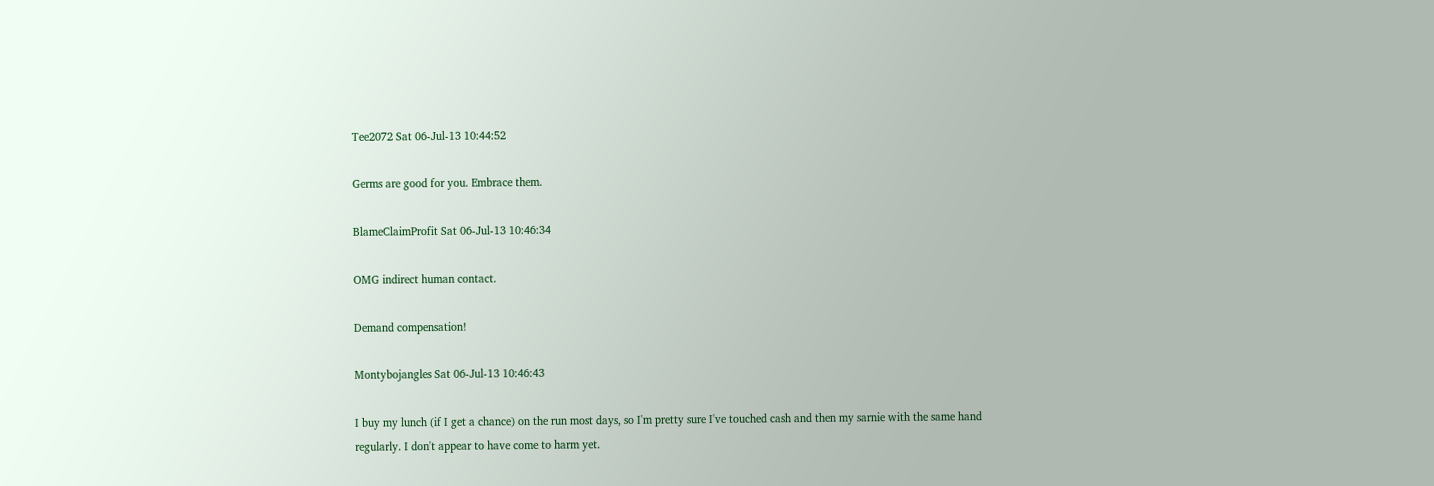Tee2072 Sat 06-Jul-13 10:44:52

Germs are good for you. Embrace them.

BlameClaimProfit Sat 06-Jul-13 10:46:34

OMG indirect human contact.

Demand compensation!

Montybojangles Sat 06-Jul-13 10:46:43

I buy my lunch (if I get a chance) on the run most days, so I'm pretty sure I've touched cash and then my sarnie with the same hand regularly. I don't appear to have come to harm yet.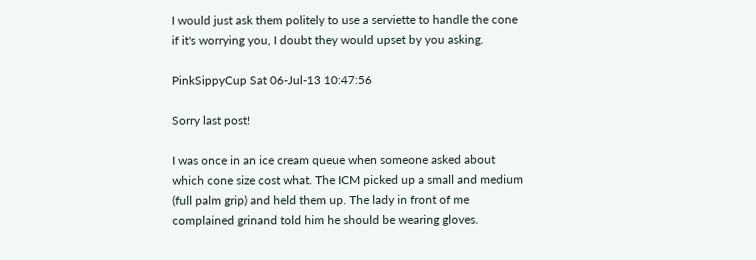I would just ask them politely to use a serviette to handle the cone if it's worrying you, I doubt they would upset by you asking.

PinkSippyCup Sat 06-Jul-13 10:47:56

Sorry last post!

I was once in an ice cream queue when someone asked about which cone size cost what. The ICM picked up a small and medium (full palm grip) and held them up. The lady in front of me complained grinand told him he should be wearing gloves.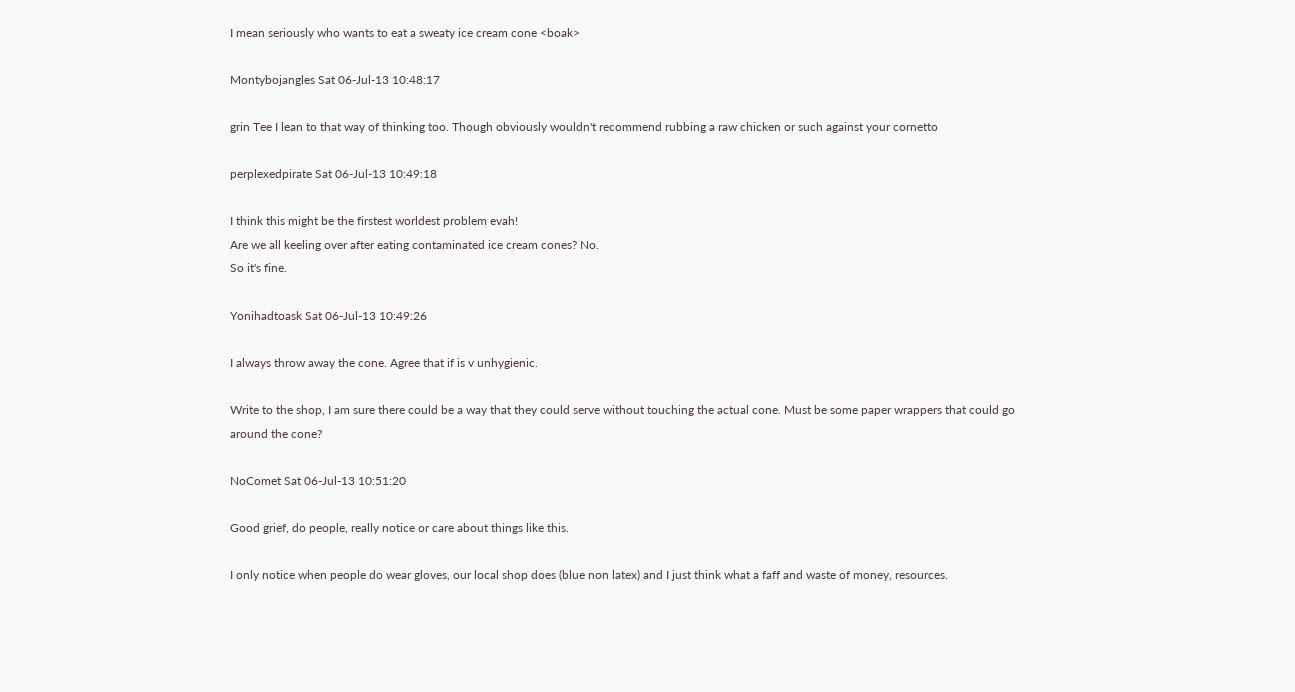I mean seriously who wants to eat a sweaty ice cream cone <boak>

Montybojangles Sat 06-Jul-13 10:48:17

grin Tee I lean to that way of thinking too. Though obviously wouldn't recommend rubbing a raw chicken or such against your cornetto

perplexedpirate Sat 06-Jul-13 10:49:18

I think this might be the firstest worldest problem evah!
Are we all keeling over after eating contaminated ice cream cones? No.
So it's fine.

Yonihadtoask Sat 06-Jul-13 10:49:26

I always throw away the cone. Agree that if is v unhygienic.

Write to the shop, I am sure there could be a way that they could serve without touching the actual cone. Must be some paper wrappers that could go around the cone?

NoComet Sat 06-Jul-13 10:51:20

Good grief, do people, really notice or care about things like this.

I only notice when people do wear gloves, our local shop does (blue non latex) and I just think what a faff and waste of money, resources.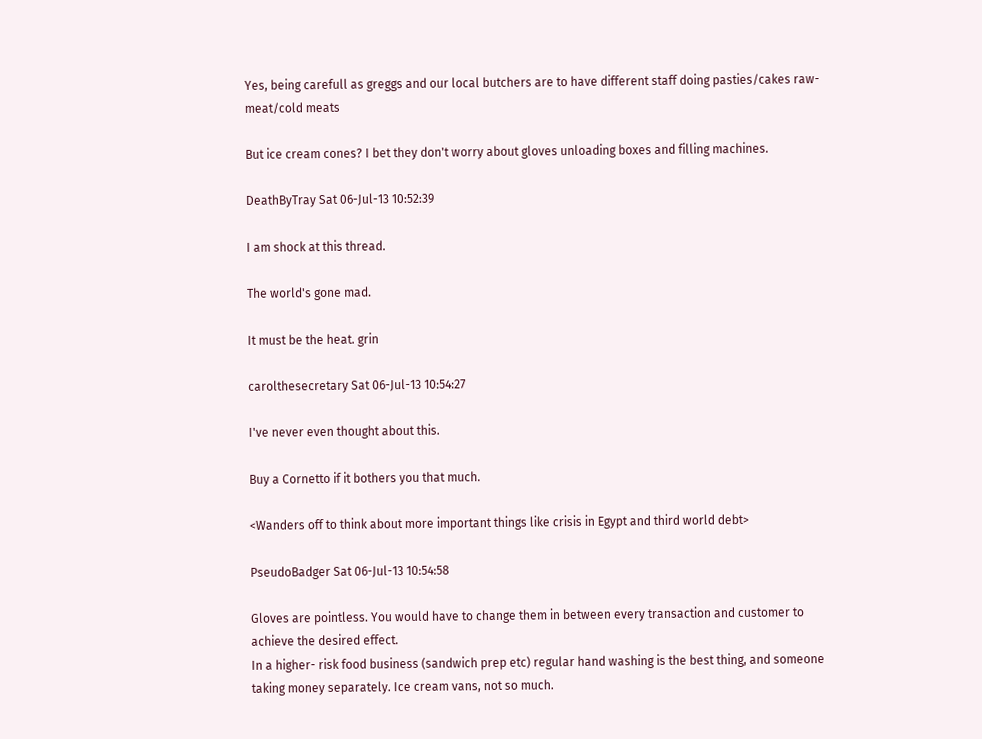Yes, being carefull as greggs and our local butchers are to have different staff doing pasties/cakes raw-meat/cold meats

But ice cream cones? I bet they don't worry about gloves unloading boxes and filling machines.

DeathByTray Sat 06-Jul-13 10:52:39

I am shock at this thread.

The world's gone mad.

It must be the heat. grin

carolthesecretary Sat 06-Jul-13 10:54:27

I've never even thought about this.

Buy a Cornetto if it bothers you that much.

<Wanders off to think about more important things like crisis in Egypt and third world debt>

PseudoBadger Sat 06-Jul-13 10:54:58

Gloves are pointless. You would have to change them in between every transaction and customer to achieve the desired effect.
In a higher- risk food business (sandwich prep etc) regular hand washing is the best thing, and someone taking money separately. Ice cream vans, not so much.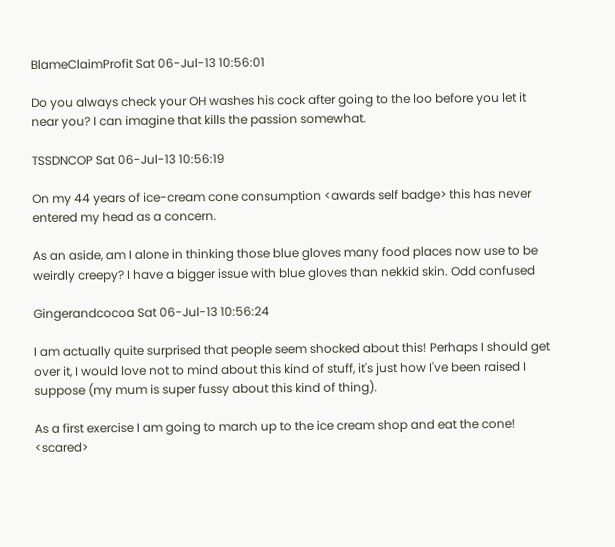BlameClaimProfit Sat 06-Jul-13 10:56:01

Do you always check your OH washes his cock after going to the loo before you let it near you? I can imagine that kills the passion somewhat.

TSSDNCOP Sat 06-Jul-13 10:56:19

On my 44 years of ice-cream cone consumption <awards self badge> this has never entered my head as a concern.

As an aside, am I alone in thinking those blue gloves many food places now use to be weirdly creepy? I have a bigger issue with blue gloves than nekkid skin. Odd confused

Gingerandcocoa Sat 06-Jul-13 10:56:24

I am actually quite surprised that people seem shocked about this! Perhaps I should get over it, I would love not to mind about this kind of stuff, it's just how I've been raised I suppose (my mum is super fussy about this kind of thing).

As a first exercise I am going to march up to the ice cream shop and eat the cone! <scared>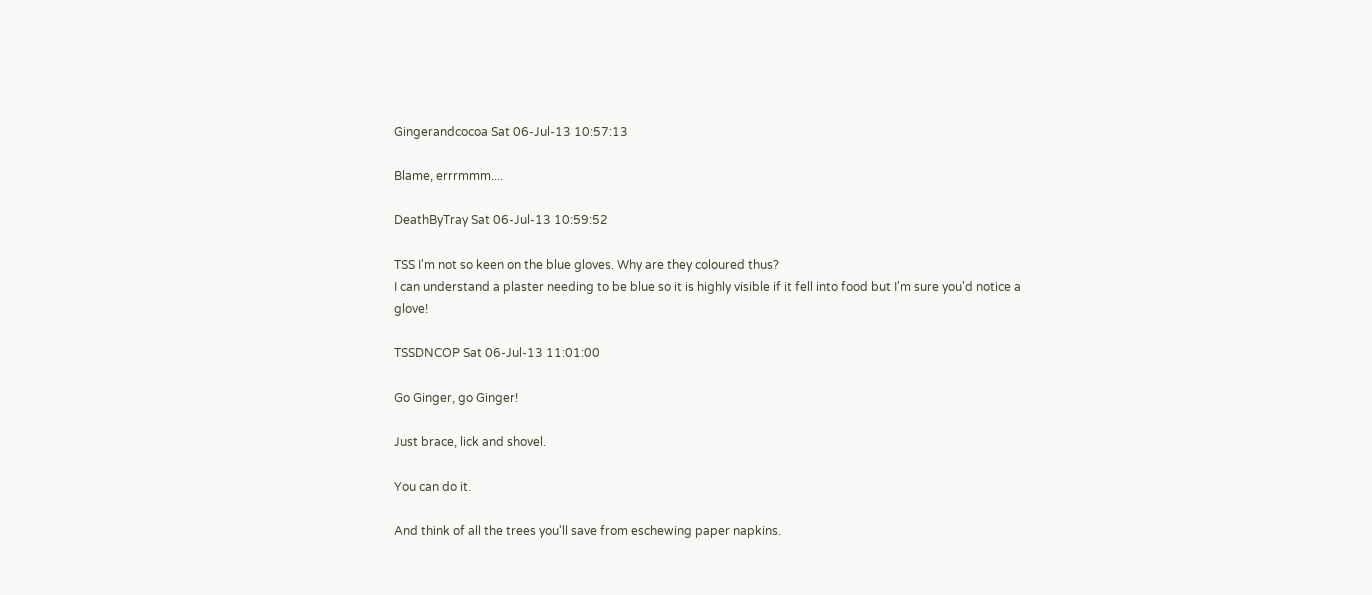Gingerandcocoa Sat 06-Jul-13 10:57:13

Blame, errrmmm....

DeathByTray Sat 06-Jul-13 10:59:52

TSS I'm not so keen on the blue gloves. Why are they coloured thus?
I can understand a plaster needing to be blue so it is highly visible if it fell into food but I'm sure you'd notice a glove!

TSSDNCOP Sat 06-Jul-13 11:01:00

Go Ginger, go Ginger!

Just brace, lick and shovel.

You can do it.

And think of all the trees you'll save from eschewing paper napkins.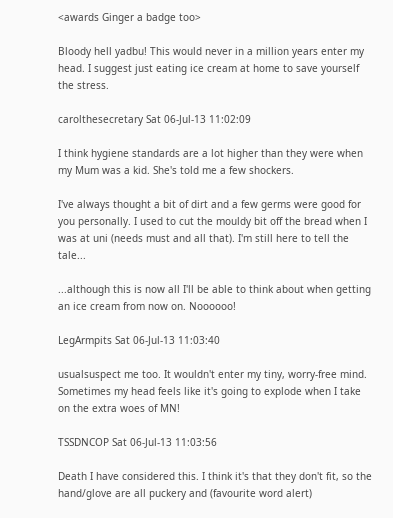<awards Ginger a badge too>

Bloody hell yadbu! This would never in a million years enter my head. I suggest just eating ice cream at home to save yourself the stress.

carolthesecretary Sat 06-Jul-13 11:02:09

I think hygiene standards are a lot higher than they were when my Mum was a kid. She's told me a few shockers.

I've always thought a bit of dirt and a few germs were good for you personally. I used to cut the mouldy bit off the bread when I was at uni (needs must and all that). I'm still here to tell the tale...

...although this is now all I'll be able to think about when getting an ice cream from now on. Noooooo!

LegArmpits Sat 06-Jul-13 11:03:40

usualsuspect me too. It wouldn't enter my tiny, worry-free mind. Sometimes my head feels like it's going to explode when I take on the extra woes of MN!

TSSDNCOP Sat 06-Jul-13 11:03:56

Death I have considered this. I think it's that they don't fit, so the hand/glove are all puckery and (favourite word alert)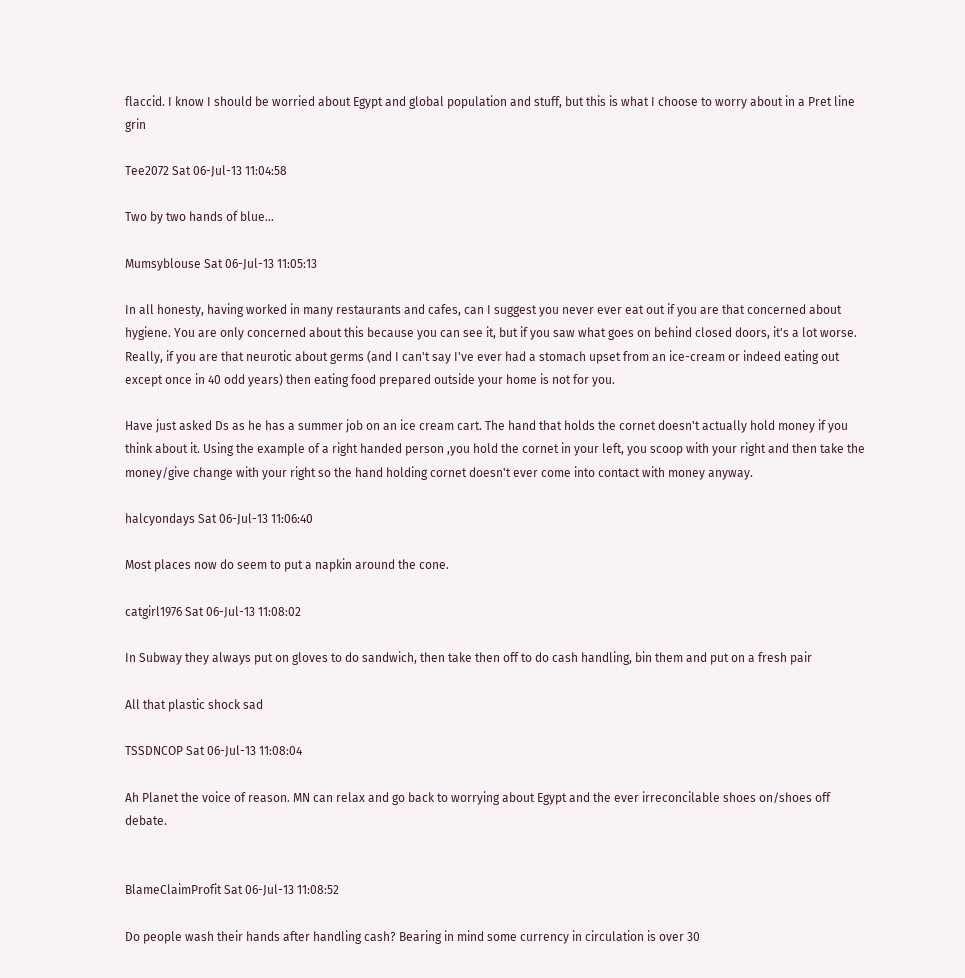flaccid. I know I should be worried about Egypt and global population and stuff, but this is what I choose to worry about in a Pret line grin

Tee2072 Sat 06-Jul-13 11:04:58

Two by two hands of blue...

Mumsyblouse Sat 06-Jul-13 11:05:13

In all honesty, having worked in many restaurants and cafes, can I suggest you never ever eat out if you are that concerned about hygiene. You are only concerned about this because you can see it, but if you saw what goes on behind closed doors, it's a lot worse. Really, if you are that neurotic about germs (and I can't say I've ever had a stomach upset from an ice-cream or indeed eating out except once in 40 odd years) then eating food prepared outside your home is not for you.

Have just asked Ds as he has a summer job on an ice cream cart. The hand that holds the cornet doesn't actually hold money if you think about it. Using the example of a right handed person ,you hold the cornet in your left, you scoop with your right and then take the money/give change with your right so the hand holding cornet doesn't ever come into contact with money anyway.

halcyondays Sat 06-Jul-13 11:06:40

Most places now do seem to put a napkin around the cone.

catgirl1976 Sat 06-Jul-13 11:08:02

In Subway they always put on gloves to do sandwich, then take then off to do cash handling, bin them and put on a fresh pair

All that plastic shock sad

TSSDNCOP Sat 06-Jul-13 11:08:04

Ah Planet the voice of reason. MN can relax and go back to worrying about Egypt and the ever irreconcilable shoes on/shoes off debate.


BlameClaimProfit Sat 06-Jul-13 11:08:52

Do people wash their hands after handling cash? Bearing in mind some currency in circulation is over 30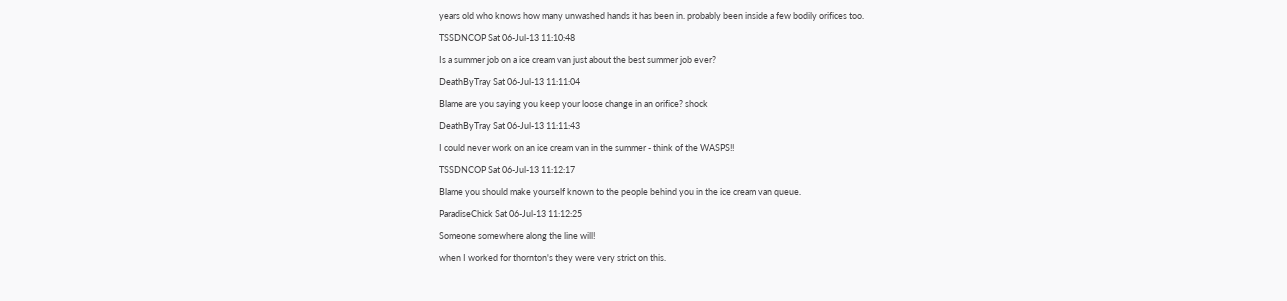years old who knows how many unwashed hands it has been in. probably been inside a few bodily orifices too.

TSSDNCOP Sat 06-Jul-13 11:10:48

Is a summer job on a ice cream van just about the best summer job ever?

DeathByTray Sat 06-Jul-13 11:11:04

Blame are you saying you keep your loose change in an orifice? shock

DeathByTray Sat 06-Jul-13 11:11:43

I could never work on an ice cream van in the summer - think of the WASPS!!

TSSDNCOP Sat 06-Jul-13 11:12:17

Blame you should make yourself known to the people behind you in the ice cream van queue.

ParadiseChick Sat 06-Jul-13 11:12:25

Someone somewhere along the line will!

when I worked for thornton's they were very strict on this.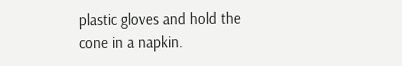plastic gloves and hold the cone in a napkin.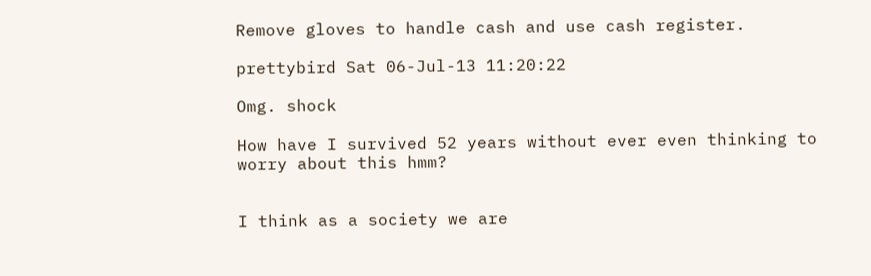Remove gloves to handle cash and use cash register.

prettybird Sat 06-Jul-13 11:20:22

Omg. shock

How have I survived 52 years without ever even thinking to worry about this hmm?


I think as a society we are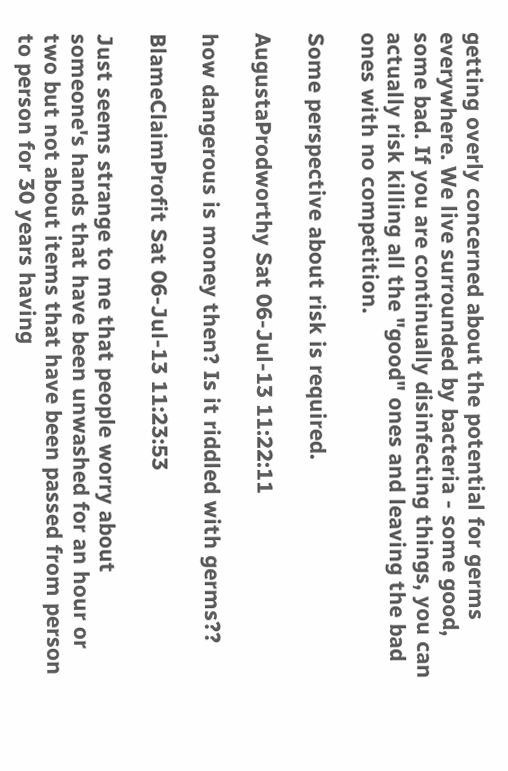getting overly concerned about the potential for germs everywhere. We live surrounded by bacteria - some good, some bad. If you are continually disinfecting things, you can actually risk killing all the "good" ones and leaving the bad ones with no competition.

Some perspective about risk is required.

AugustaProdworthy Sat 06-Jul-13 11:22:11

how dangerous is money then? Is it riddled with germs??

BlameClaimProfit Sat 06-Jul-13 11:23:53

Just seems strange to me that people worry about someone's hands that have been unwashed for an hour or two but not about items that have been passed from person to person for 30 years having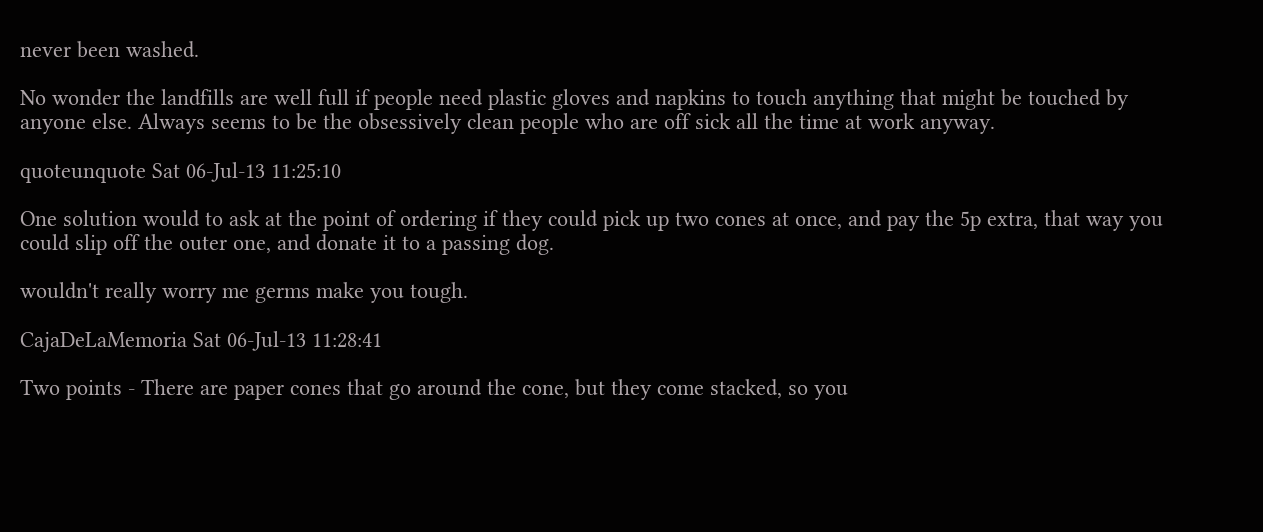never been washed.

No wonder the landfills are well full if people need plastic gloves and napkins to touch anything that might be touched by anyone else. Always seems to be the obsessively clean people who are off sick all the time at work anyway.

quoteunquote Sat 06-Jul-13 11:25:10

One solution would to ask at the point of ordering if they could pick up two cones at once, and pay the 5p extra, that way you could slip off the outer one, and donate it to a passing dog.

wouldn't really worry me germs make you tough.

CajaDeLaMemoria Sat 06-Jul-13 11:28:41

Two points - There are paper cones that go around the cone, but they come stacked, so you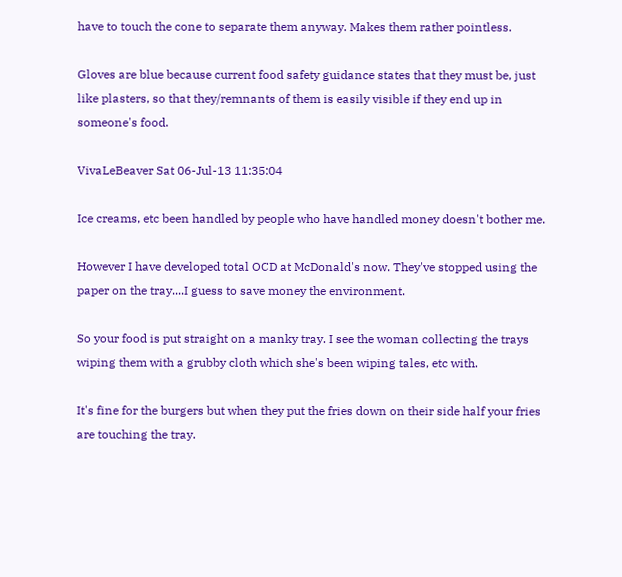have to touch the cone to separate them anyway. Makes them rather pointless.

Gloves are blue because current food safety guidance states that they must be, just like plasters, so that they/remnants of them is easily visible if they end up in someone's food.

VivaLeBeaver Sat 06-Jul-13 11:35:04

Ice creams, etc been handled by people who have handled money doesn't bother me.

However I have developed total OCD at McDonald's now. They've stopped using the paper on the tray....I guess to save money the environment.

So your food is put straight on a manky tray. I see the woman collecting the trays wiping them with a grubby cloth which she's been wiping tales, etc with.

It's fine for the burgers but when they put the fries down on their side half your fries are touching the tray.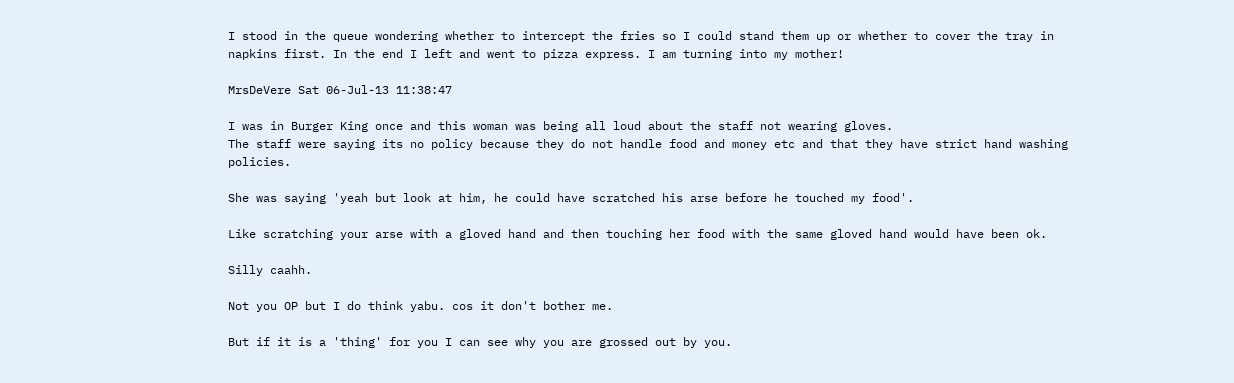I stood in the queue wondering whether to intercept the fries so I could stand them up or whether to cover the tray in napkins first. In the end I left and went to pizza express. I am turning into my mother!

MrsDeVere Sat 06-Jul-13 11:38:47

I was in Burger King once and this woman was being all loud about the staff not wearing gloves.
The staff were saying its no policy because they do not handle food and money etc and that they have strict hand washing policies.

She was saying 'yeah but look at him, he could have scratched his arse before he touched my food'.

Like scratching your arse with a gloved hand and then touching her food with the same gloved hand would have been ok.

Silly caahh.

Not you OP but I do think yabu. cos it don't bother me.

But if it is a 'thing' for you I can see why you are grossed out by you.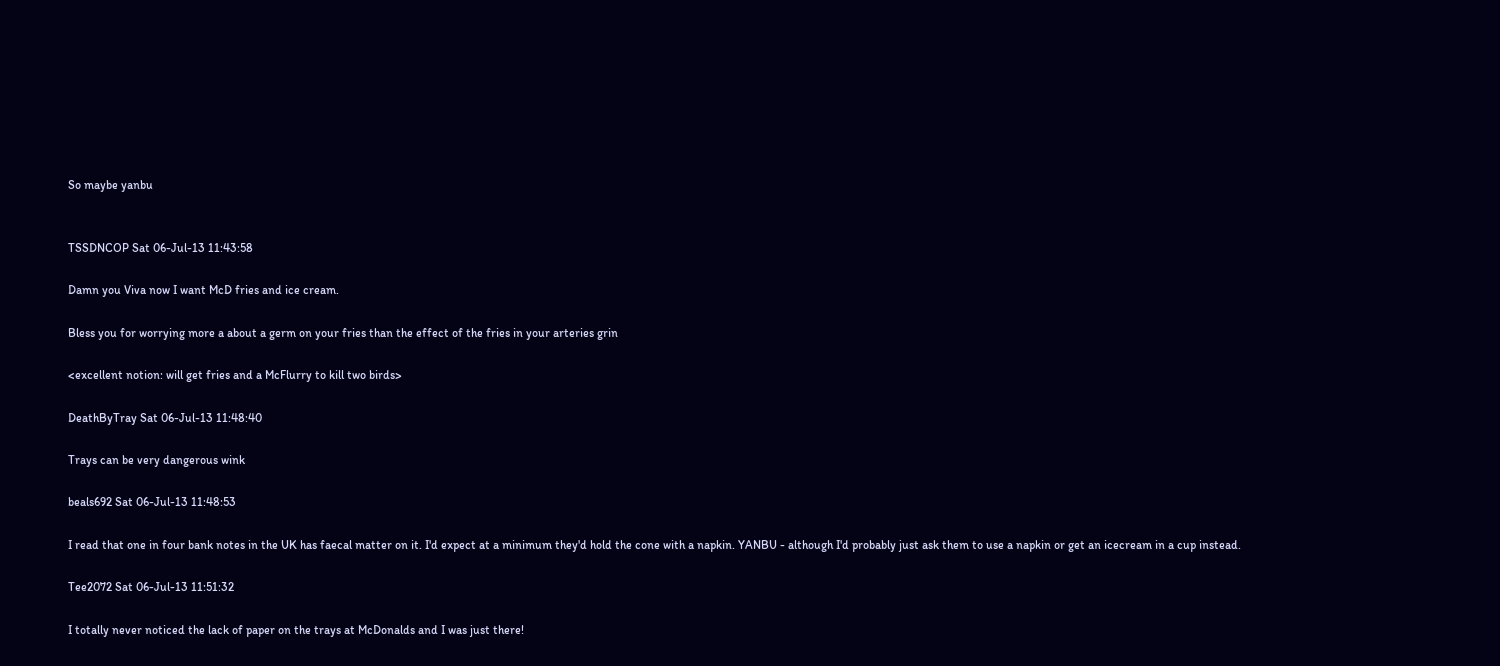So maybe yanbu


TSSDNCOP Sat 06-Jul-13 11:43:58

Damn you Viva now I want McD fries and ice cream.

Bless you for worrying more a about a germ on your fries than the effect of the fries in your arteries grin

<excellent notion: will get fries and a McFlurry to kill two birds>

DeathByTray Sat 06-Jul-13 11:48:40

Trays can be very dangerous wink

beals692 Sat 06-Jul-13 11:48:53

I read that one in four bank notes in the UK has faecal matter on it. I'd expect at a minimum they'd hold the cone with a napkin. YANBU - although I'd probably just ask them to use a napkin or get an icecream in a cup instead.

Tee2072 Sat 06-Jul-13 11:51:32

I totally never noticed the lack of paper on the trays at McDonalds and I was just there!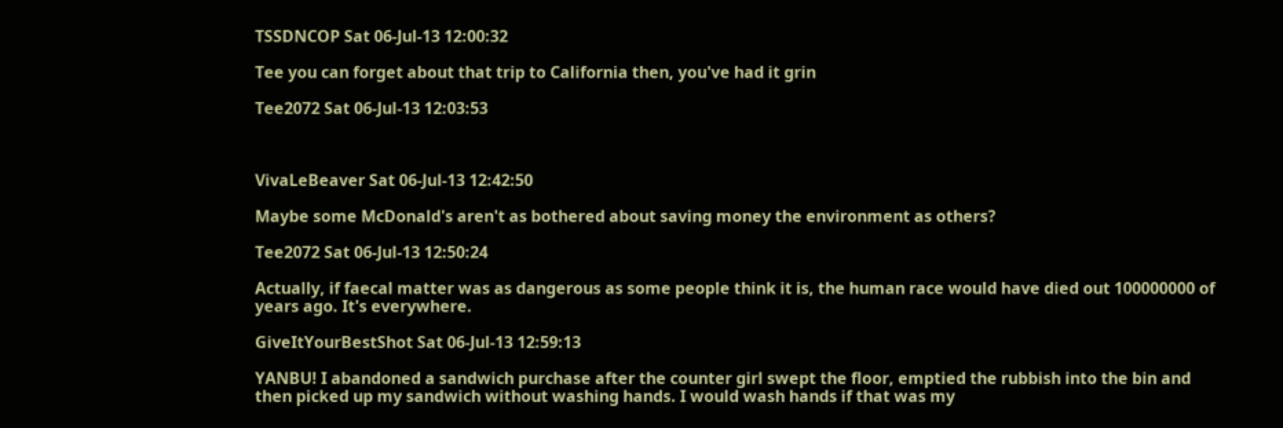TSSDNCOP Sat 06-Jul-13 12:00:32

Tee you can forget about that trip to California then, you've had it grin

Tee2072 Sat 06-Jul-13 12:03:53



VivaLeBeaver Sat 06-Jul-13 12:42:50

Maybe some McDonald's aren't as bothered about saving money the environment as others?

Tee2072 Sat 06-Jul-13 12:50:24

Actually, if faecal matter was as dangerous as some people think it is, the human race would have died out 100000000 of years ago. It's everywhere.

GiveItYourBestShot Sat 06-Jul-13 12:59:13

YANBU! I abandoned a sandwich purchase after the counter girl swept the floor, emptied the rubbish into the bin and then picked up my sandwich without washing hands. I would wash hands if that was my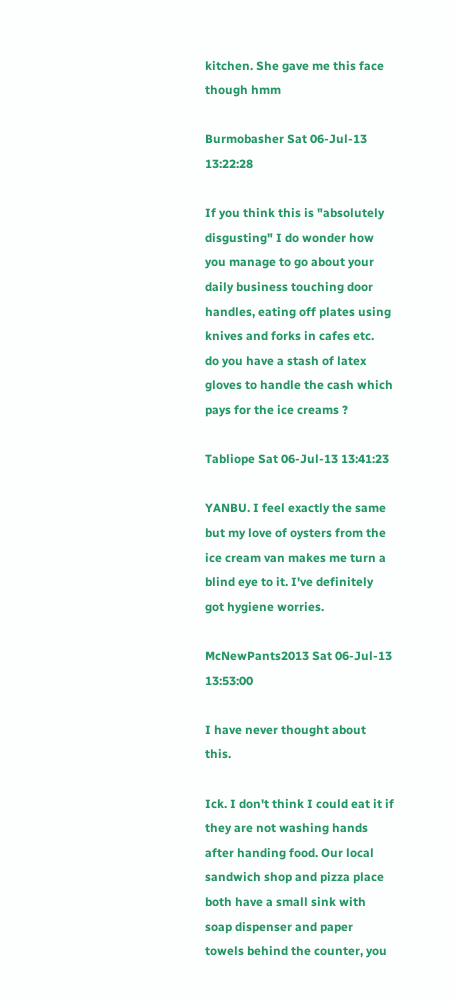kitchen. She gave me this face though hmm

Burmobasher Sat 06-Jul-13 13:22:28

If you think this is "absolutely disgusting" I do wonder how you manage to go about your daily business touching door handles, eating off plates using knives and forks in cafes etc.
do you have a stash of latex gloves to handle the cash which pays for the ice creams ?

Tabliope Sat 06-Jul-13 13:41:23

YANBU. I feel exactly the same but my love of oysters from the ice cream van makes me turn a blind eye to it. I've definitely got hygiene worries.

McNewPants2013 Sat 06-Jul-13 13:53:00

I have never thought about this.

Ick. I don't think I could eat it if they are not washing hands after handing food. Our local sandwich shop and pizza place both have a small sink with soap dispenser and paper towels behind the counter, you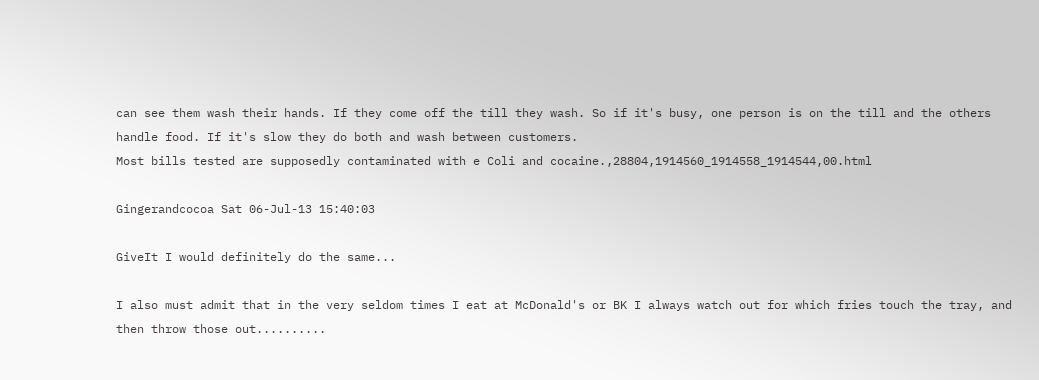can see them wash their hands. If they come off the till they wash. So if it's busy, one person is on the till and the others handle food. If it's slow they do both and wash between customers.
Most bills tested are supposedly contaminated with e Coli and cocaine.,28804,1914560_1914558_1914544,00.html

Gingerandcocoa Sat 06-Jul-13 15:40:03

GiveIt I would definitely do the same...

I also must admit that in the very seldom times I eat at McDonald's or BK I always watch out for which fries touch the tray, and then throw those out..........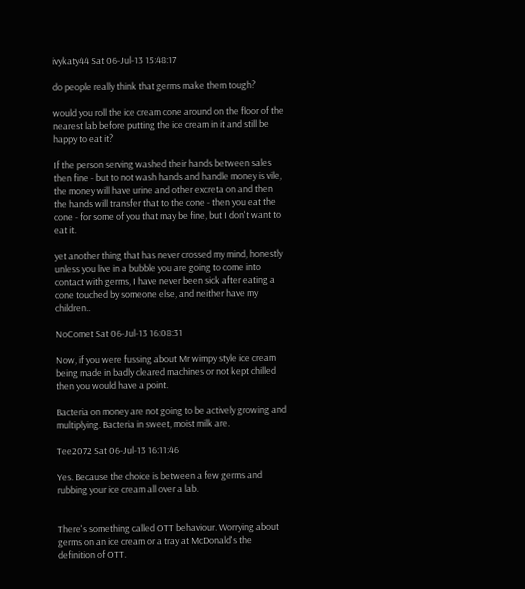ivykaty44 Sat 06-Jul-13 15:48:17

do people really think that germs make them tough?

would you roll the ice cream cone around on the floor of the nearest lab before putting the ice cream in it and still be happy to eat it?

If the person serving washed their hands between sales then fine - but to not wash hands and handle money is vile, the money will have urine and other excreta on and then the hands will transfer that to the cone - then you eat the cone - for some of you that may be fine, but I don't want to eat it.

yet another thing that has never crossed my mind, honestly unless you live in a bubble you are going to come into contact with germs, I have never been sick after eating a cone touched by someone else, and neither have my children..

NoComet Sat 06-Jul-13 16:08:31

Now, if you were fussing about Mr wimpy style ice cream being made in badly cleared machines or not kept chilled then you would have a point.

Bacteria on money are not going to be actively growing and multiplying. Bacteria in sweet, moist milk are.

Tee2072 Sat 06-Jul-13 16:11:46

Yes. Because the choice is between a few germs and rubbing your ice cream all over a lab.


There's something called OTT behaviour. Worrying about germs on an ice cream or a tray at McDonald's the definition of OTT.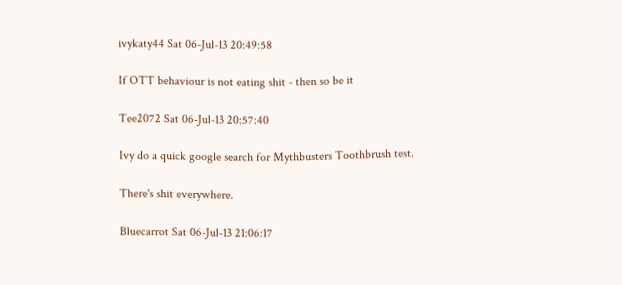ivykaty44 Sat 06-Jul-13 20:49:58

If OTT behaviour is not eating shit - then so be it

Tee2072 Sat 06-Jul-13 20:57:40

Ivy do a quick google search for Mythbusters Toothbrush test.

There's shit everywhere.

Bluecarrot Sat 06-Jul-13 21:06:17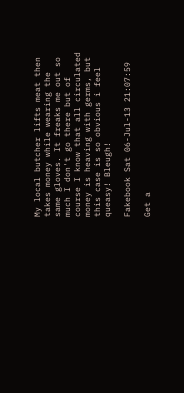My local butcher lifts meat then takes money while wearing the same gloves. It freaks me out so much I don't go there but of course I know that all circulated money is heaving with germs, but this case is so obvious i feel queasy! Bleugh!

Fakebook Sat 06-Jul-13 21:07:59

Get a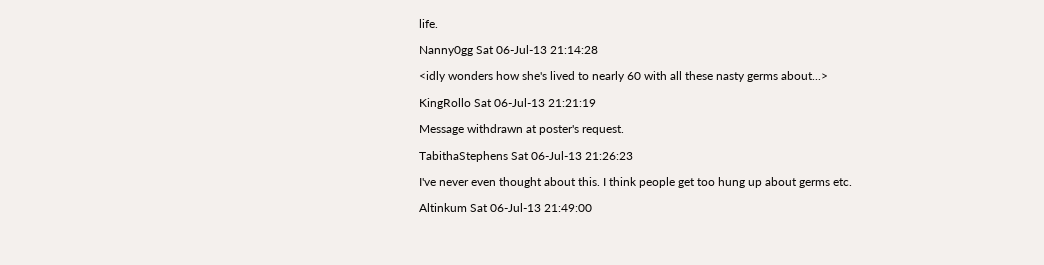life.

Nanny0gg Sat 06-Jul-13 21:14:28

<idly wonders how she's lived to nearly 60 with all these nasty germs about...>

KingRollo Sat 06-Jul-13 21:21:19

Message withdrawn at poster's request.

TabithaStephens Sat 06-Jul-13 21:26:23

I've never even thought about this. I think people get too hung up about germs etc.

Altinkum Sat 06-Jul-13 21:49:00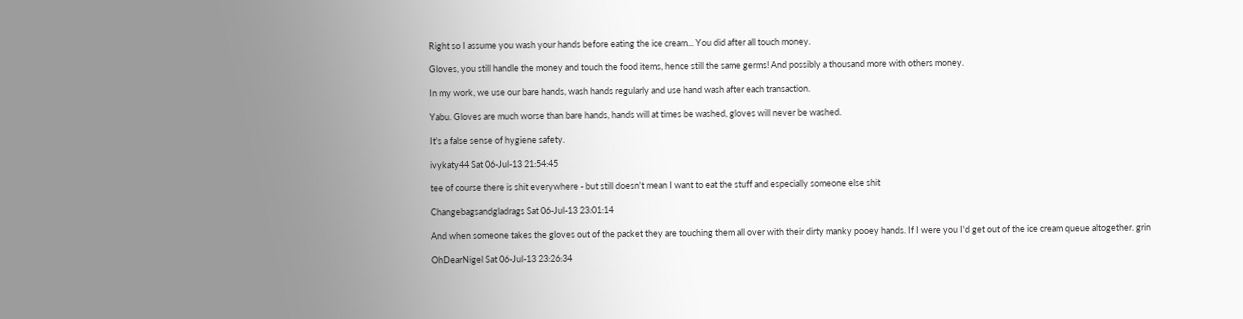Right so I assume you wash your hands before eating the ice cream... You did after all touch money.

Gloves, you still handle the money and touch the food items, hence still the same germs! And possibly a thousand more with others money.

In my work, we use our bare hands, wash hands regularly and use hand wash after each transaction.

Yabu. Gloves are much worse than bare hands, hands will at times be washed, gloves will never be washed.

It's a false sense of hygiene safety.

ivykaty44 Sat 06-Jul-13 21:54:45

tee of course there is shit everywhere - but still doesn't mean I want to eat the stuff and especially someone else shit

Changebagsandgladrags Sat 06-Jul-13 23:01:14

And when someone takes the gloves out of the packet they are touching them all over with their dirty manky pooey hands. If I were you I'd get out of the ice cream queue altogether. grin

OhDearNigel Sat 06-Jul-13 23:26:34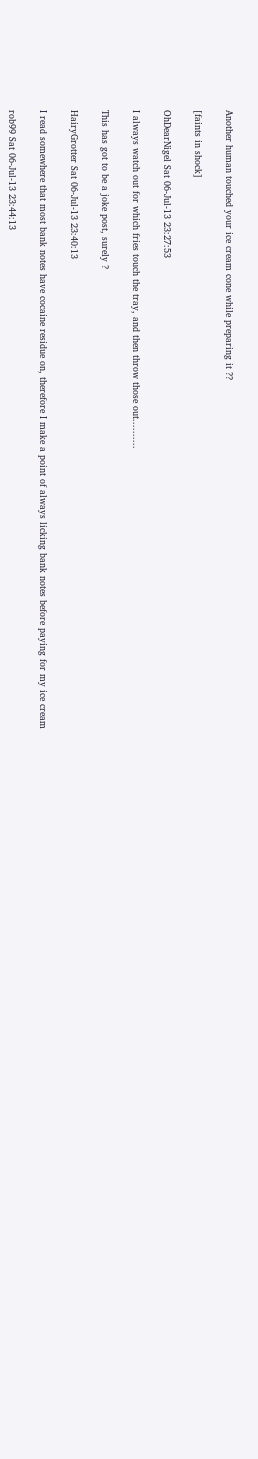Another human touched your ice cream cone while preparing it ??

[faints in shock]

OhDearNigel Sat 06-Jul-13 23:27:53

I always watch out for which fries touch the tray, and then throw those out..........

This has got to be a joke post, surely ?

HairyGrotter Sat 06-Jul-13 23:40:13

I read somewhere that most bank notes have cocaine residue on, therefore I make a point of always licking bank notes before paying for my ice cream

rob99 Sat 06-Jul-13 23:44:13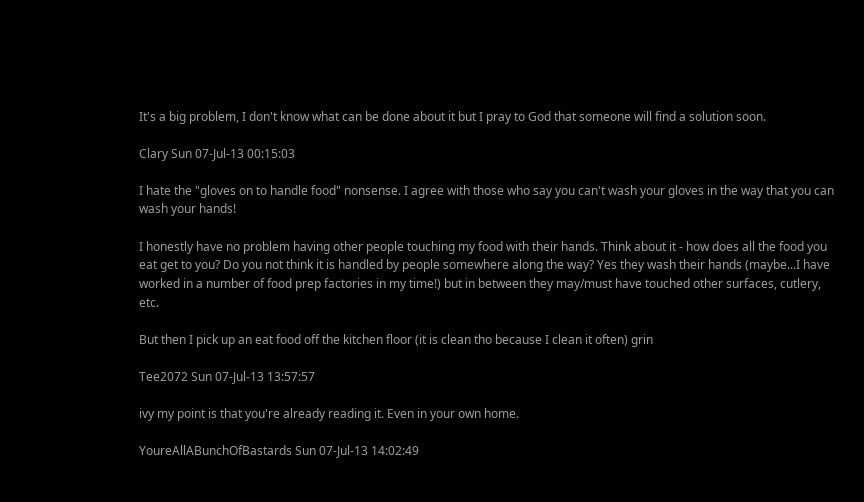It's a big problem, I don't know what can be done about it but I pray to God that someone will find a solution soon.

Clary Sun 07-Jul-13 00:15:03

I hate the "gloves on to handle food" nonsense. I agree with those who say you can't wash your gloves in the way that you can wash your hands!

I honestly have no problem having other people touching my food with their hands. Think about it - how does all the food you eat get to you? Do you not think it is handled by people somewhere along the way? Yes they wash their hands (maybe...I have worked in a number of food prep factories in my time!) but in between they may/must have touched other surfaces, cutlery, etc.

But then I pick up an eat food off the kitchen floor (it is clean tho because I clean it often) grin

Tee2072 Sun 07-Jul-13 13:57:57

ivy my point is that you're already reading it. Even in your own home.

YoureAllABunchOfBastards Sun 07-Jul-13 14:02:49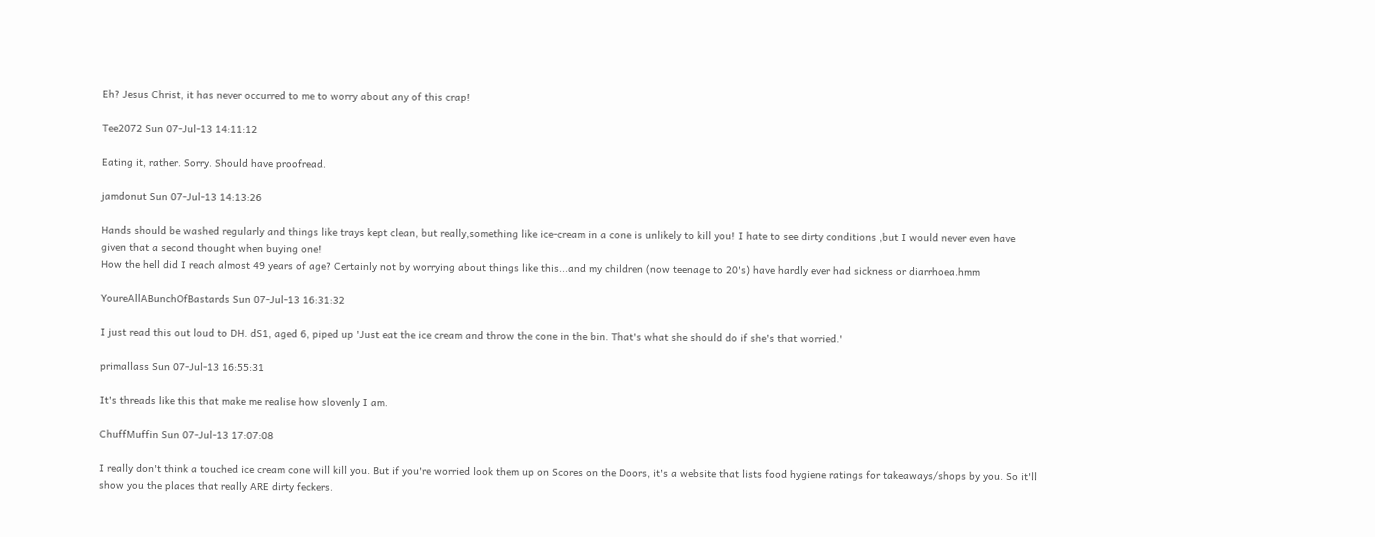Eh? Jesus Christ, it has never occurred to me to worry about any of this crap!

Tee2072 Sun 07-Jul-13 14:11:12

Eating it, rather. Sorry. Should have proofread.

jamdonut Sun 07-Jul-13 14:13:26

Hands should be washed regularly and things like trays kept clean, but really,something like ice-cream in a cone is unlikely to kill you! I hate to see dirty conditions ,but I would never even have given that a second thought when buying one!
How the hell did I reach almost 49 years of age? Certainly not by worrying about things like this...and my children (now teenage to 20's) have hardly ever had sickness or diarrhoea.hmm

YoureAllABunchOfBastards Sun 07-Jul-13 16:31:32

I just read this out loud to DH. dS1, aged 6, piped up 'Just eat the ice cream and throw the cone in the bin. That's what she should do if she's that worried.'

primallass Sun 07-Jul-13 16:55:31

It's threads like this that make me realise how slovenly I am.

ChuffMuffin Sun 07-Jul-13 17:07:08

I really don't think a touched ice cream cone will kill you. But if you're worried look them up on Scores on the Doors, it's a website that lists food hygiene ratings for takeaways/shops by you. So it'll show you the places that really ARE dirty feckers.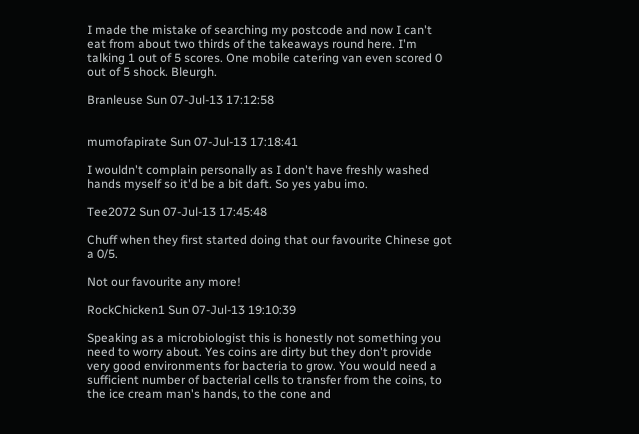I made the mistake of searching my postcode and now I can't eat from about two thirds of the takeaways round here. I'm talking 1 out of 5 scores. One mobile catering van even scored 0 out of 5 shock. Bleurgh.

Branleuse Sun 07-Jul-13 17:12:58


mumofapirate Sun 07-Jul-13 17:18:41

I wouldn't complain personally as I don't have freshly washed hands myself so it'd be a bit daft. So yes yabu imo.

Tee2072 Sun 07-Jul-13 17:45:48

Chuff when they first started doing that our favourite Chinese got a 0/5.

Not our favourite any more!

RockChicken1 Sun 07-Jul-13 19:10:39

Speaking as a microbiologist this is honestly not something you need to worry about. Yes coins are dirty but they don't provide very good environments for bacteria to grow. You would need a sufficient number of bacterial cells to transfer from the coins, to the ice cream man's hands, to the cone and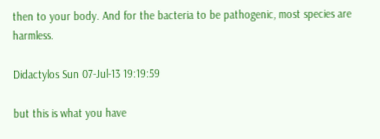then to your body. And for the bacteria to be pathogenic, most species are harmless.

Didactylos Sun 07-Jul-13 19:19:59

but this is what you have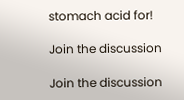stomach acid for!

Join the discussion

Join the discussion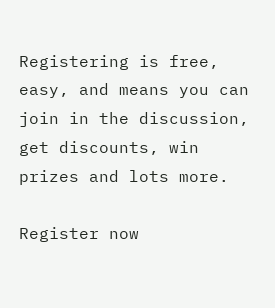Registering is free, easy, and means you can join in the discussion, get discounts, win prizes and lots more.

Register now